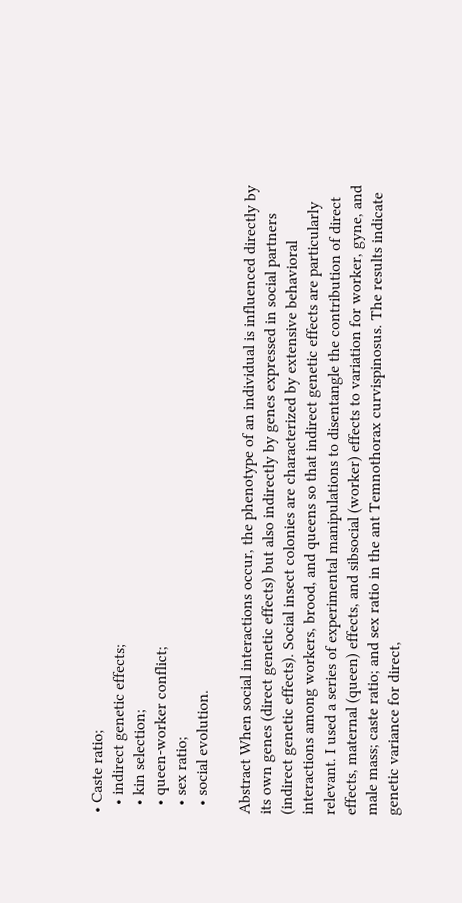• Caste ratio;
  • indirect genetic effects;
  • kin selection;
  • queen-worker conflict;
  • sex ratio;
  • social evolution.

Abstract When social interactions occur, the phenotype of an individual is influenced directly by its own genes (direct genetic effects) but also indirectly by genes expressed in social partners (indirect genetic effects). Social insect colonies are characterized by extensive behavioral interactions among workers, brood, and queens so that indirect genetic effects are particularly relevant. I used a series of experimental manipulations to disentangle the contribution of direct effects, maternal (queen) effects, and sibsocial (worker) effects to variation for worker, gyne, and male mass; caste ratio; and sex ratio in the ant Temnothorax curvispinosus. The results indicate genetic variance for direct,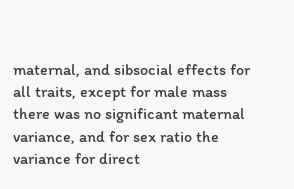maternal, and sibsocial effects for all traits, except for male mass there was no significant maternal variance, and for sex ratio the variance for direct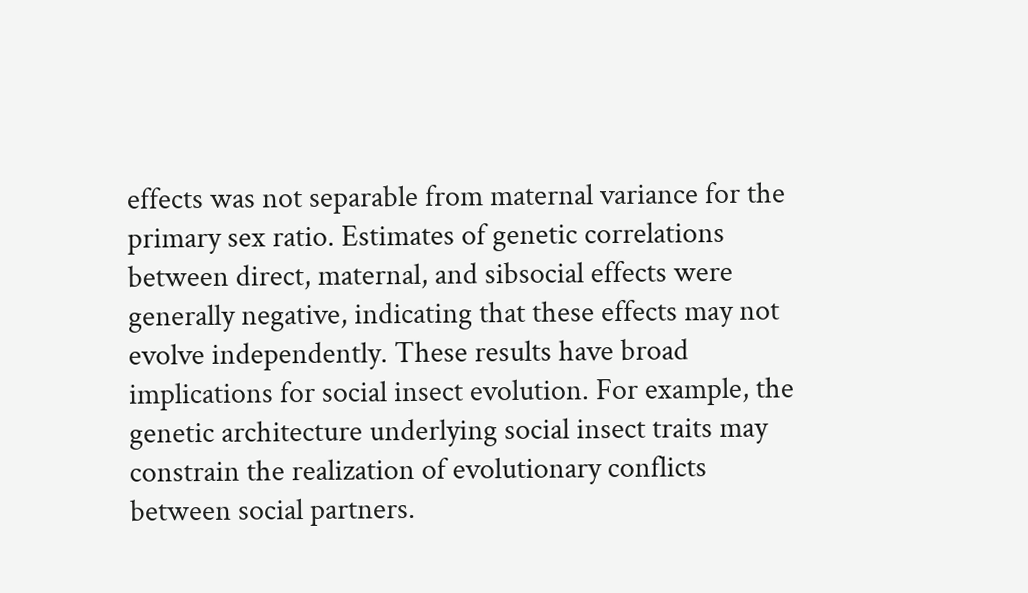effects was not separable from maternal variance for the primary sex ratio. Estimates of genetic correlations between direct, maternal, and sibsocial effects were generally negative, indicating that these effects may not evolve independently. These results have broad implications for social insect evolution. For example, the genetic architecture underlying social insect traits may constrain the realization of evolutionary conflicts between social partners.